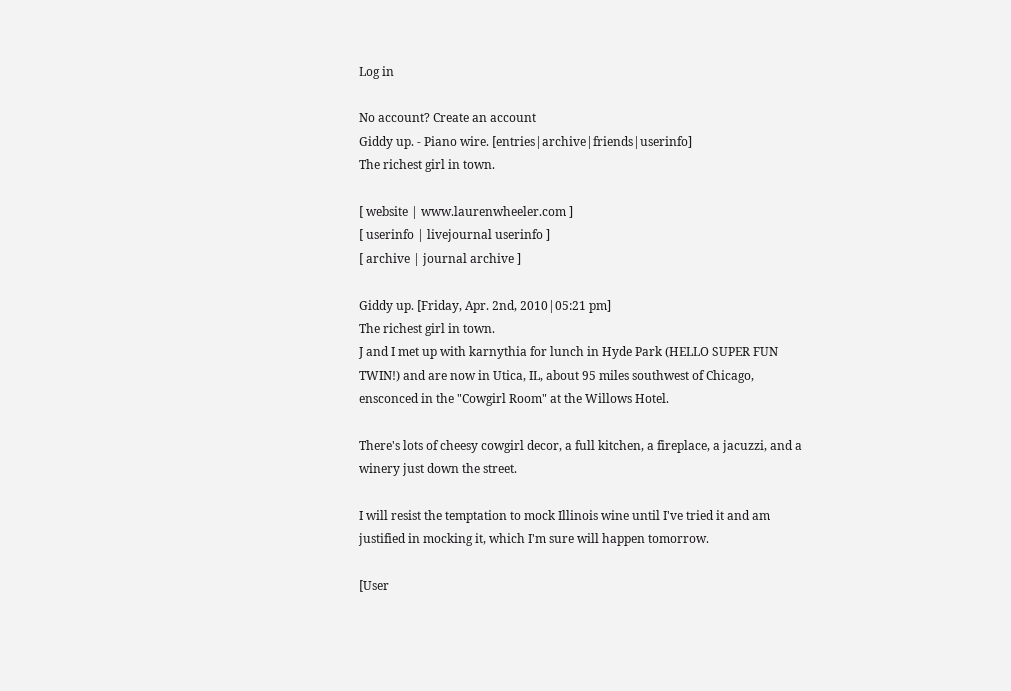Log in

No account? Create an account
Giddy up. - Piano wire. [entries|archive|friends|userinfo]
The richest girl in town.

[ website | www.laurenwheeler.com ]
[ userinfo | livejournal userinfo ]
[ archive | journal archive ]

Giddy up. [Friday, Apr. 2nd, 2010|05:21 pm]
The richest girl in town.
J and I met up with karnythia for lunch in Hyde Park (HELLO SUPER FUN TWIN!) and are now in Utica, IL, about 95 miles southwest of Chicago, ensconced in the "Cowgirl Room" at the Willows Hotel.

There's lots of cheesy cowgirl decor, a full kitchen, a fireplace, a jacuzzi, and a winery just down the street.

I will resist the temptation to mock Illinois wine until I've tried it and am justified in mocking it, which I'm sure will happen tomorrow.

[User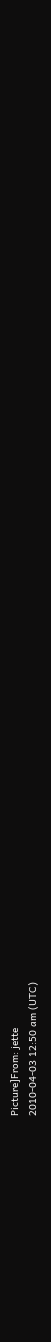Picture]From: jette
2010-04-03 12:50 am (UTC)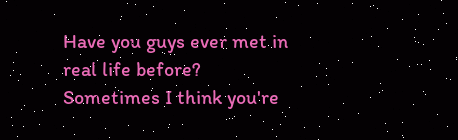Have you guys ever met in real life before? Sometimes I think you're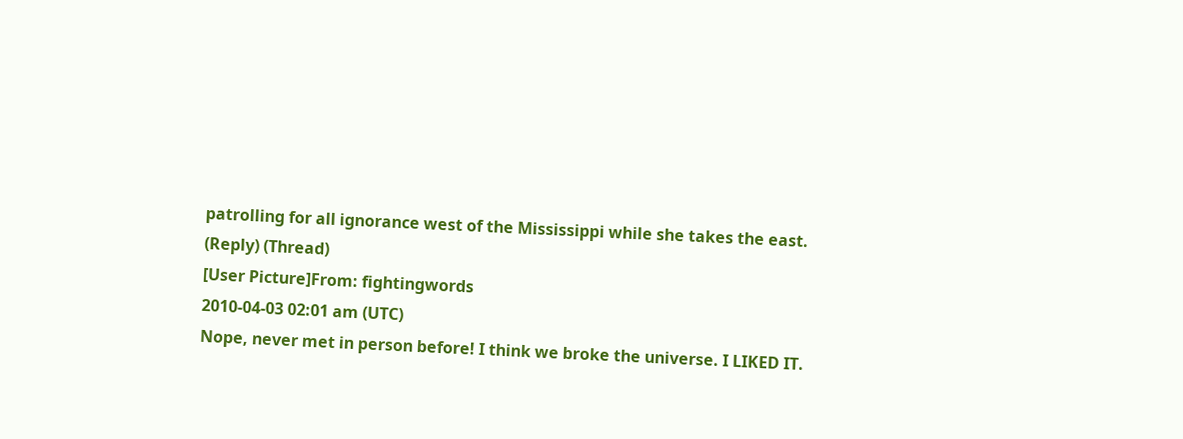patrolling for all ignorance west of the Mississippi while she takes the east.
(Reply) (Thread)
[User Picture]From: fightingwords
2010-04-03 02:01 am (UTC)
Nope, never met in person before! I think we broke the universe. I LIKED IT.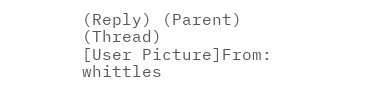(Reply) (Parent) (Thread)
[User Picture]From: whittles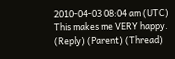2010-04-03 08:04 am (UTC)
This makes me VERY happy.
(Reply) (Parent) (Thread)